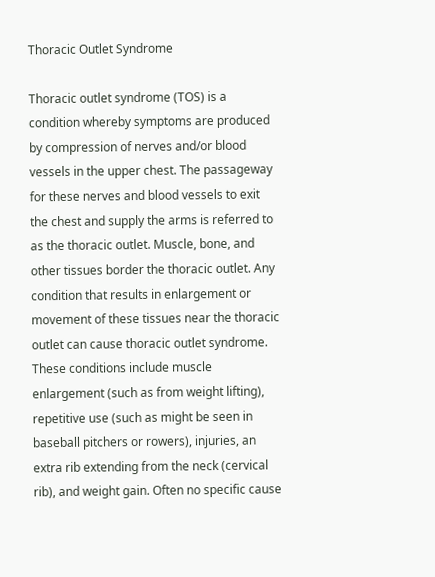Thoracic Outlet Syndrome

Thoracic outlet syndrome (TOS) is a condition whereby symptoms are produced by compression of nerves and/or blood vessels in the upper chest. The passageway for these nerves and blood vessels to exit the chest and supply the arms is referred to as the thoracic outlet. Muscle, bone, and other tissues border the thoracic outlet. Any condition that results in enlargement or movement of these tissues near the thoracic outlet can cause thoracic outlet syndrome. These conditions include muscle enlargement (such as from weight lifting), repetitive use (such as might be seen in baseball pitchers or rowers), injuries, an extra rib extending from the neck (cervical rib), and weight gain. Often no specific cause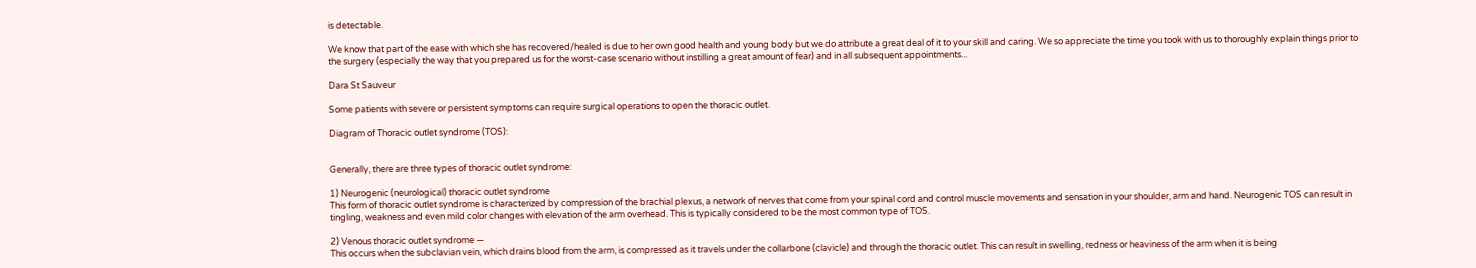is detectable.

We know that part of the ease with which she has recovered/healed is due to her own good health and young body but we do attribute a great deal of it to your skill and caring. We so appreciate the time you took with us to thoroughly explain things prior to the surgery (especially the way that you prepared us for the worst-case scenario without instilling a great amount of fear) and in all subsequent appointments...

Dara St Sauveur

Some patients with severe or persistent symptoms can require surgical operations to open the thoracic outlet.

Diagram of Thoracic outlet syndrome (TOS):


Generally, there are three types of thoracic outlet syndrome:

1) Neurogenic (neurological) thoracic outlet syndrome
This form of thoracic outlet syndrome is characterized by compression of the brachial plexus, a network of nerves that come from your spinal cord and control muscle movements and sensation in your shoulder, arm and hand. Neurogenic TOS can result in tingling, weakness and even mild color changes with elevation of the arm overhead. This is typically considered to be the most common type of TOS.

2) Venous thoracic outlet syndrome —
This occurs when the subclavian vein, which drains blood from the arm, is compressed as it travels under the collarbone (clavicle) and through the thoracic outlet. This can result in swelling, redness or heaviness of the arm when it is being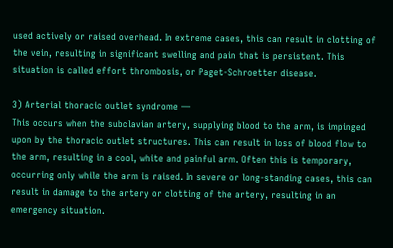used actively or raised overhead. In extreme cases, this can result in clotting of the vein, resulting in significant swelling and pain that is persistent. This situation is called effort thrombosis, or Paget-Schroetter disease.

3) Arterial thoracic outlet syndrome —
This occurs when the subclavian artery, supplying blood to the arm, is impinged upon by the thoracic outlet structures. This can result in loss of blood flow to the arm, resulting in a cool, white and painful arm. Often this is temporary, occurring only while the arm is raised. In severe or long-standing cases, this can result in damage to the artery or clotting of the artery, resulting in an emergency situation.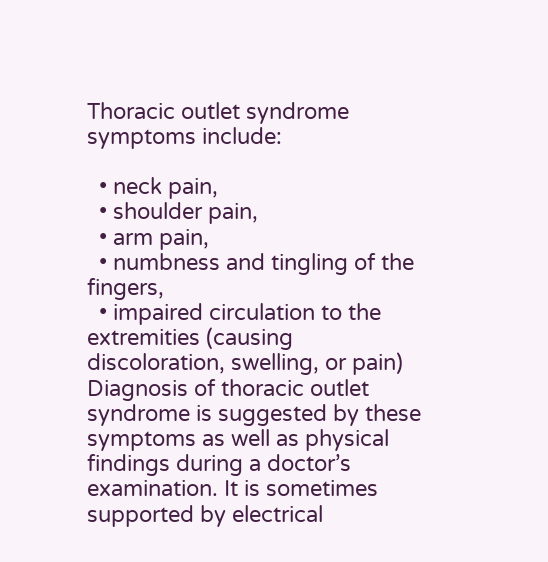Thoracic outlet syndrome symptoms include:

  • neck pain,
  • shoulder pain,
  • arm pain,
  • numbness and tingling of the fingers,
  • impaired circulation to the extremities (causing discoloration, swelling, or pain)
Diagnosis of thoracic outlet syndrome is suggested by these symptoms as well as physical findings during a doctor’s examination. It is sometimes supported by electrical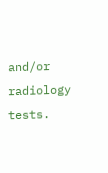and/or radiology tests.